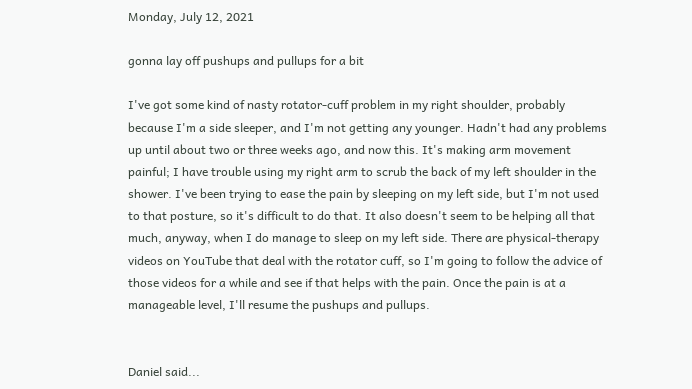Monday, July 12, 2021

gonna lay off pushups and pullups for a bit

I've got some kind of nasty rotator-cuff problem in my right shoulder, probably because I'm a side sleeper, and I'm not getting any younger. Hadn't had any problems up until about two or three weeks ago, and now this. It's making arm movement painful; I have trouble using my right arm to scrub the back of my left shoulder in the shower. I've been trying to ease the pain by sleeping on my left side, but I'm not used to that posture, so it's difficult to do that. It also doesn't seem to be helping all that much, anyway, when I do manage to sleep on my left side. There are physical-therapy videos on YouTube that deal with the rotator cuff, so I'm going to follow the advice of those videos for a while and see if that helps with the pain. Once the pain is at a manageable level, I'll resume the pushups and pullups.


Daniel said...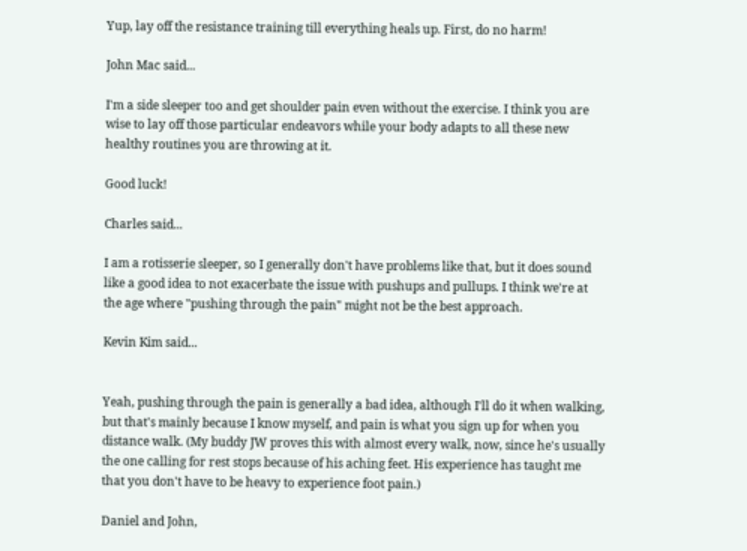Yup, lay off the resistance training till everything heals up. First, do no harm!

John Mac said...

I'm a side sleeper too and get shoulder pain even without the exercise. I think you are wise to lay off those particular endeavors while your body adapts to all these new healthy routines you are throwing at it.

Good luck!

Charles said...

I am a rotisserie sleeper, so I generally don't have problems like that, but it does sound like a good idea to not exacerbate the issue with pushups and pullups. I think we're at the age where "pushing through the pain" might not be the best approach.

Kevin Kim said...


Yeah, pushing through the pain is generally a bad idea, although I'll do it when walking, but that's mainly because I know myself, and pain is what you sign up for when you distance walk. (My buddy JW proves this with almost every walk, now, since he's usually the one calling for rest stops because of his aching feet. His experience has taught me that you don't have to be heavy to experience foot pain.)

Daniel and John,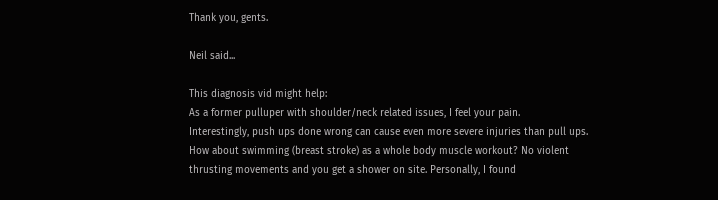Thank you, gents.

Neil said...

This diagnosis vid might help:
As a former pulluper with shoulder/neck related issues, I feel your pain.
Interestingly, push ups done wrong can cause even more severe injuries than pull ups. How about swimming (breast stroke) as a whole body muscle workout? No violent thrusting movements and you get a shower on site. Personally, I found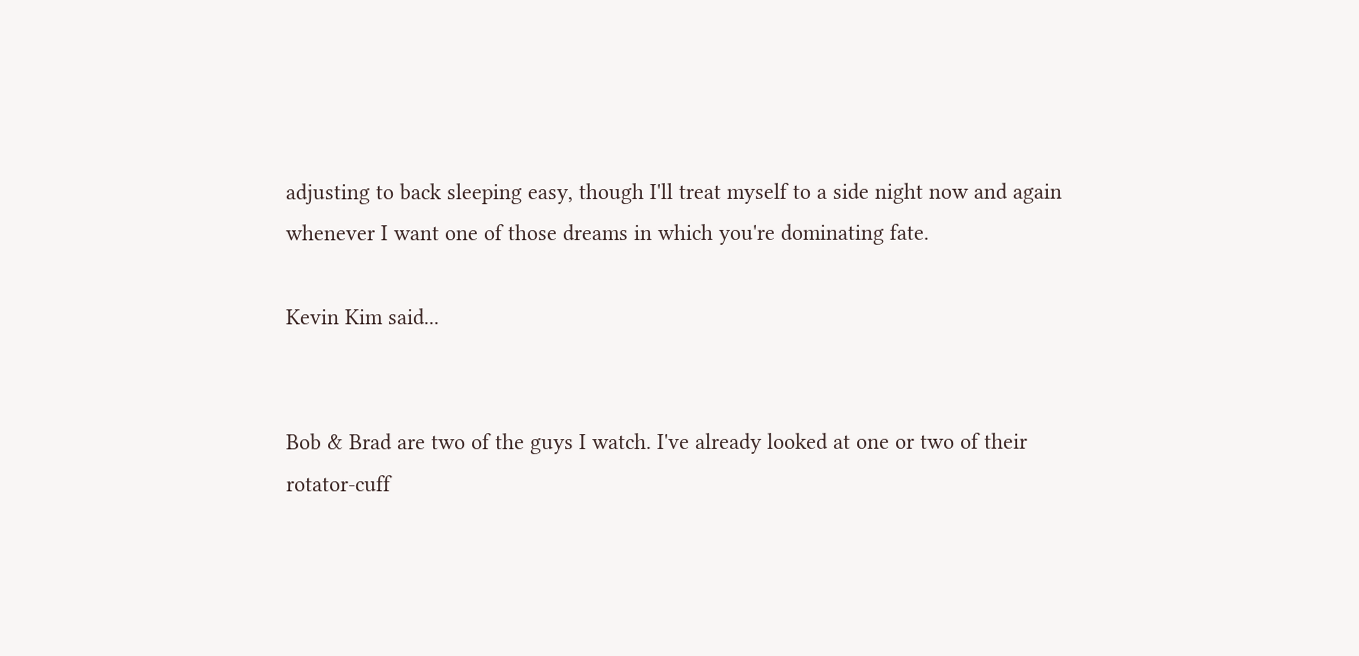adjusting to back sleeping easy, though I'll treat myself to a side night now and again whenever I want one of those dreams in which you're dominating fate.

Kevin Kim said...


Bob & Brad are two of the guys I watch. I've already looked at one or two of their rotator-cuff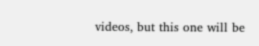videos, but this one will be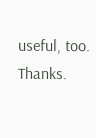useful, too. Thanks.